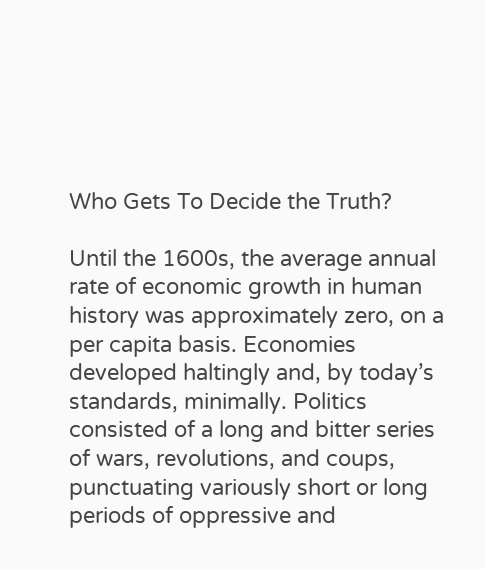Who Gets To Decide the Truth?

Until the 1600s, the average annual rate of economic growth in human history was approximately zero, on a per capita basis. Economies developed haltingly and, by today’s standards, minimally. Politics consisted of a long and bitter series of wars, revolutions, and coups, punctuating variously short or long periods of oppressive and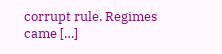corrupt rule. Regimes came […]